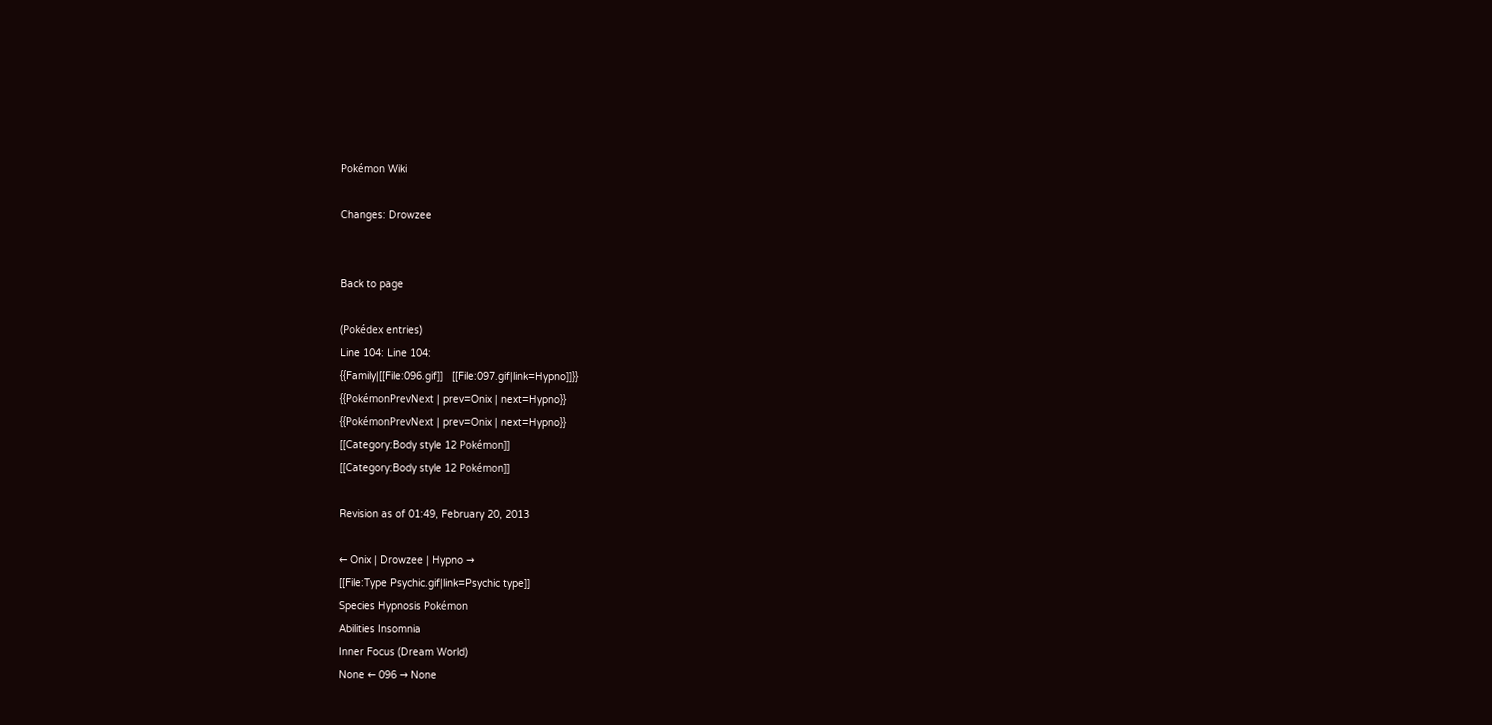Pokémon Wiki

Changes: Drowzee


Back to page

(Pokédex entries)
Line 104: Line 104:
{{Family|[[File:096.gif]]   [[File:097.gif|link=Hypno]]}}
{{PokémonPrevNext | prev=Onix | next=Hypno}}
{{PokémonPrevNext | prev=Onix | next=Hypno}}
[[Category:Body style 12 Pokémon]]
[[Category:Body style 12 Pokémon]]

Revision as of 01:49, February 20, 2013

← Onix | Drowzee | Hypno →
[[File:Type Psychic.gif|link=Psychic type]]
Species Hypnosis Pokémon
Abilities Insomnia
Inner Focus (Dream World)
None ← 096 → None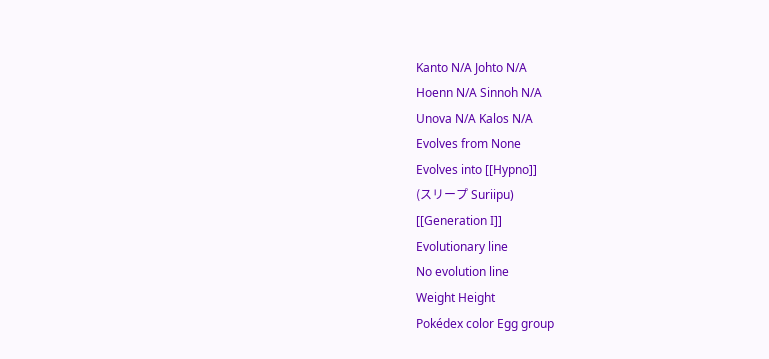Kanto N/A Johto N/A
Hoenn N/A Sinnoh N/A
Unova N/A Kalos N/A
Evolves from None
Evolves into [[Hypno]]
(スリープ Suriipu)
[[Generation I]]
Evolutionary line
No evolution line
Weight Height
Pokédex color Egg group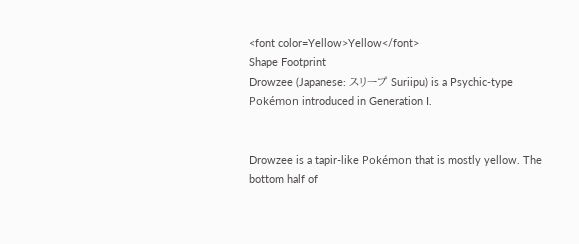<font color=Yellow>Yellow</font>
Shape Footprint
Drowzee (Japanese: スリープ Suriipu) is a Psychic-type Pokémon introduced in Generation I.


Drowzee is a tapir-like Pokémon that is mostly yellow. The bottom half of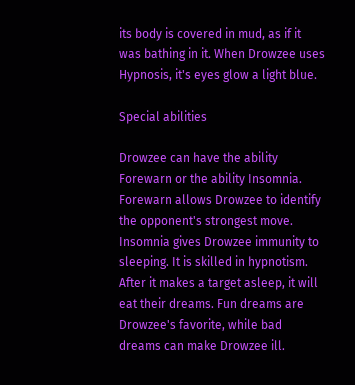its body is covered in mud, as if it was bathing in it. When Drowzee uses Hypnosis, it's eyes glow a light blue.

Special abilities

Drowzee can have the ability Forewarn or the ability Insomnia. Forewarn allows Drowzee to identify the opponent's strongest move. Insomnia gives Drowzee immunity to sleeping. It is skilled in hypnotism. After it makes a target asleep, it will eat their dreams. Fun dreams are Drowzee's favorite, while bad dreams can make Drowzee ill.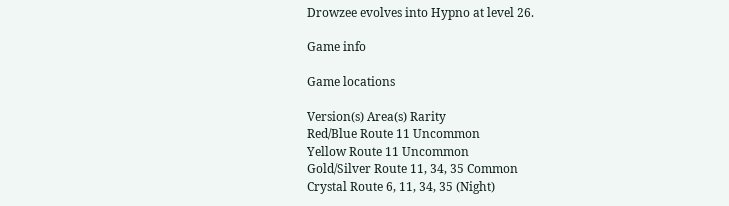Drowzee evolves into Hypno at level 26.

Game info

Game locations

Version(s) Area(s) Rarity
Red/Blue Route 11 Uncommon
Yellow Route 11 Uncommon
Gold/Silver Route 11, 34, 35 Common
Crystal Route 6, 11, 34, 35 (Night)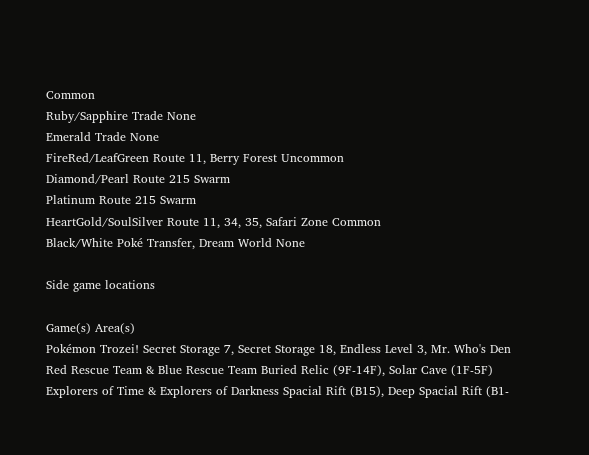Common
Ruby/Sapphire Trade None
Emerald Trade None
FireRed/LeafGreen Route 11, Berry Forest Uncommon
Diamond/Pearl Route 215 Swarm
Platinum Route 215 Swarm
HeartGold/SoulSilver Route 11, 34, 35, Safari Zone Common
Black/White Poké Transfer, Dream World None

Side game locations

Game(s) Area(s)
Pokémon Trozei! Secret Storage 7, Secret Storage 18, Endless Level 3, Mr. Who's Den
Red Rescue Team & Blue Rescue Team Buried Relic (9F-14F), Solar Cave (1F-5F)
Explorers of Time & Explorers of Darkness Spacial Rift (B15), Deep Spacial Rift (B1-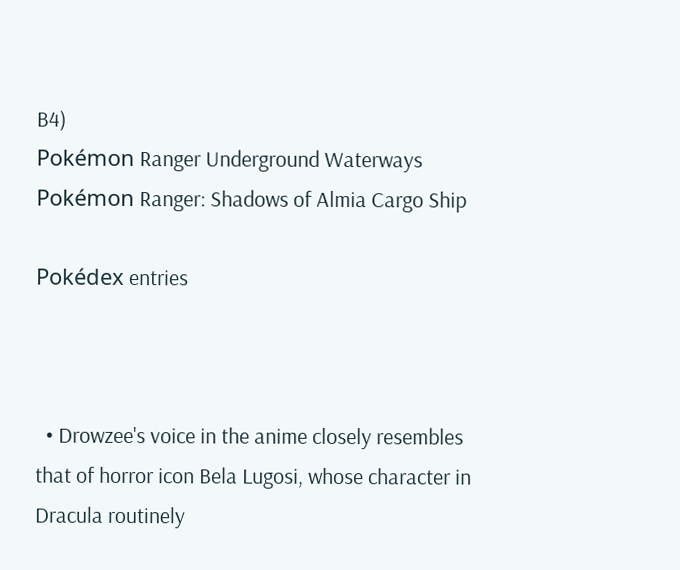B4)
Pokémon Ranger Underground Waterways
Pokémon Ranger: Shadows of Almia Cargo Ship

Pokédex entries



  • Drowzee's voice in the anime closely resembles that of horror icon Bela Lugosi, whose character in Dracula routinely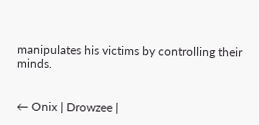manipulates his victims by controlling their minds.


← Onix | Drowzee |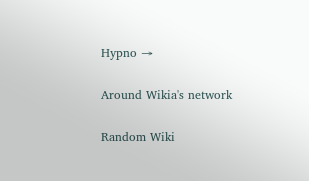Hypno →

Around Wikia's network

Random Wiki